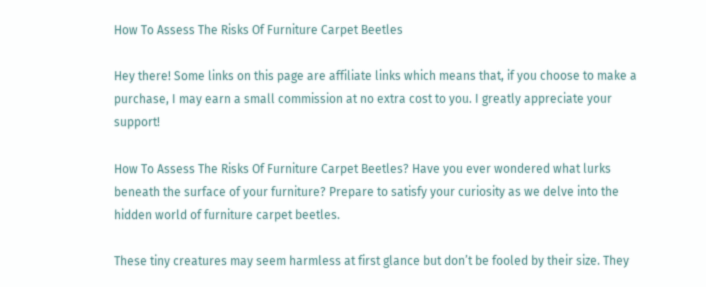How To Assess The Risks Of Furniture Carpet Beetles

Hey there! Some links on this page are affiliate links which means that, if you choose to make a purchase, I may earn a small commission at no extra cost to you. I greatly appreciate your support!

How To Assess The Risks Of Furniture Carpet Beetles? Have you ever wondered what lurks beneath the surface of your furniture? Prepare to satisfy your curiosity as we delve into the hidden world of furniture carpet beetles.

These tiny creatures may seem harmless at first glance but don’t be fooled by their size. They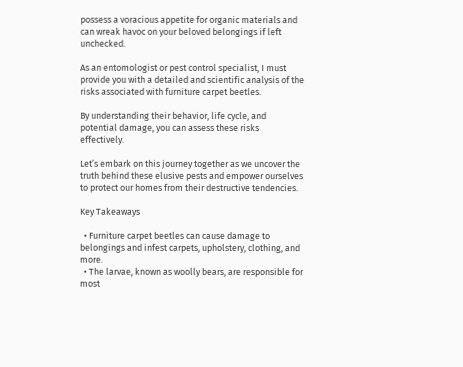possess a voracious appetite for organic materials and can wreak havoc on your beloved belongings if left unchecked.

As an entomologist or pest control specialist, I must provide you with a detailed and scientific analysis of the risks associated with furniture carpet beetles.

By understanding their behavior, life cycle, and potential damage, you can assess these risks effectively.

Let’s embark on this journey together as we uncover the truth behind these elusive pests and empower ourselves to protect our homes from their destructive tendencies.

Key Takeaways

  • Furniture carpet beetles can cause damage to belongings and infest carpets, upholstery, clothing, and more.
  • The larvae, known as woolly bears, are responsible for most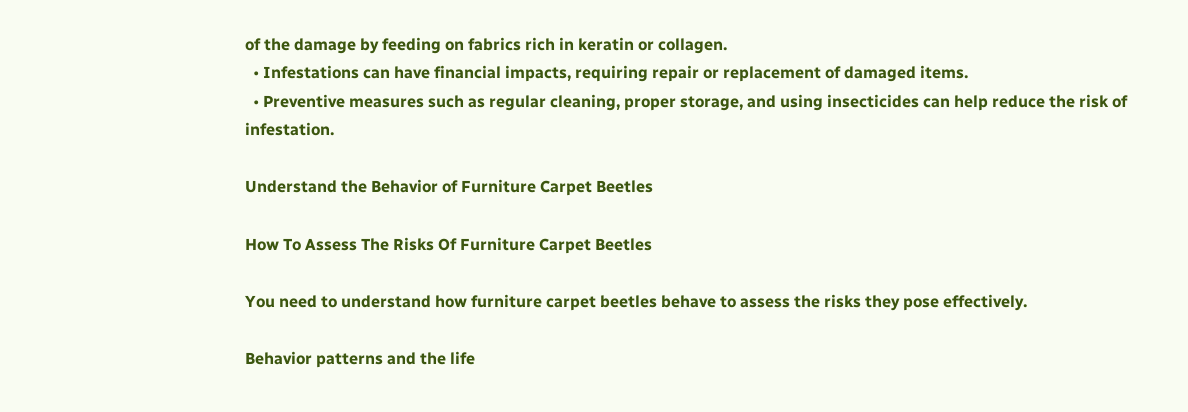of the damage by feeding on fabrics rich in keratin or collagen.
  • Infestations can have financial impacts, requiring repair or replacement of damaged items.
  • Preventive measures such as regular cleaning, proper storage, and using insecticides can help reduce the risk of infestation.

Understand the Behavior of Furniture Carpet Beetles

How To Assess The Risks Of Furniture Carpet Beetles

You need to understand how furniture carpet beetles behave to assess the risks they pose effectively.

Behavior patterns and the life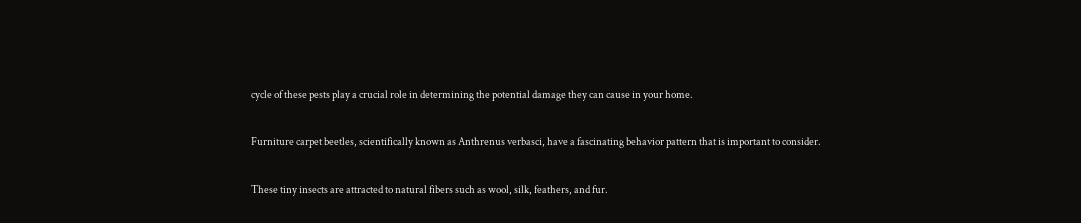cycle of these pests play a crucial role in determining the potential damage they can cause in your home.

Furniture carpet beetles, scientifically known as Anthrenus verbasci, have a fascinating behavior pattern that is important to consider.

These tiny insects are attracted to natural fibers such as wool, silk, feathers, and fur.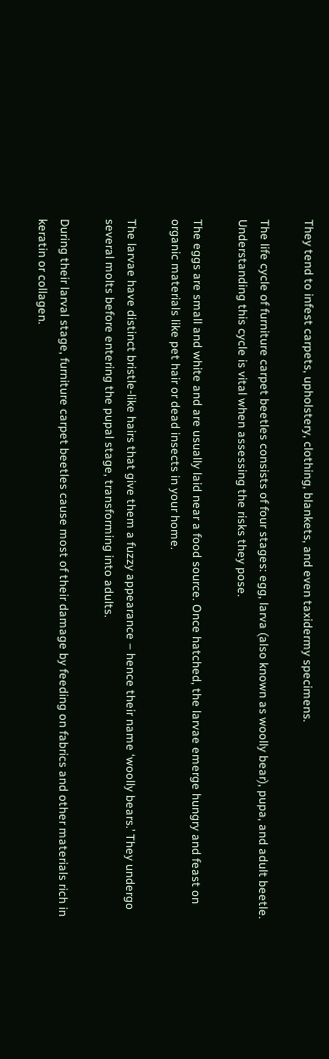They tend to infest carpets, upholstery, clothing, blankets, and even taxidermy specimens.

The life cycle of furniture carpet beetles consists of four stages: egg, larva (also known as woolly bear), pupa, and adult beetle. Understanding this cycle is vital when assessing the risks they pose.

The eggs are small and white and are usually laid near a food source. Once hatched, the larvae emerge hungry and feast on organic materials like pet hair or dead insects in your home.

The larvae have distinct bristle-like hairs that give them a fuzzy appearance – hence their name ‘woolly bears.’ They undergo several molts before entering the pupal stage, transforming into adults.

During their larval stage, furniture carpet beetles cause most of their damage by feeding on fabrics and other materials rich in keratin or collagen.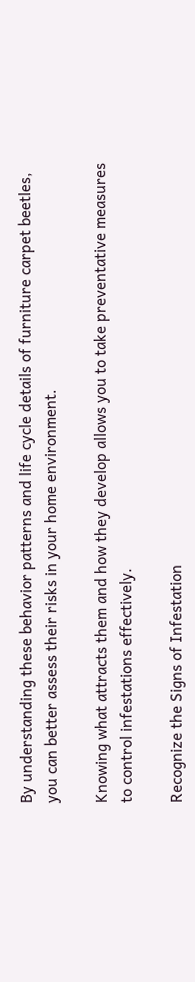By understanding these behavior patterns and life cycle details of furniture carpet beetles, you can better assess their risks in your home environment.

Knowing what attracts them and how they develop allows you to take preventative measures to control infestations effectively.

Recognize the Signs of Infestation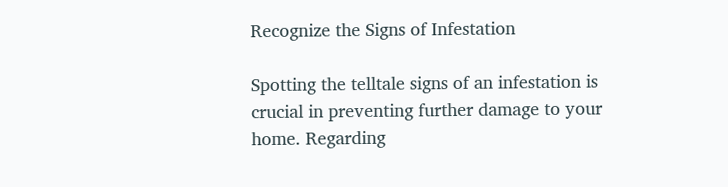Recognize the Signs of Infestation

Spotting the telltale signs of an infestation is crucial in preventing further damage to your home. Regarding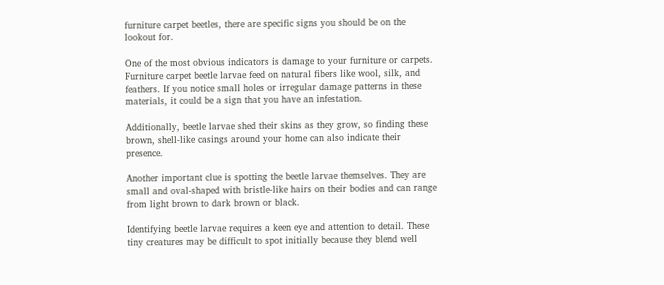furniture carpet beetles, there are specific signs you should be on the lookout for.

One of the most obvious indicators is damage to your furniture or carpets. Furniture carpet beetle larvae feed on natural fibers like wool, silk, and feathers. If you notice small holes or irregular damage patterns in these materials, it could be a sign that you have an infestation.

Additionally, beetle larvae shed their skins as they grow, so finding these brown, shell-like casings around your home can also indicate their presence.

Another important clue is spotting the beetle larvae themselves. They are small and oval-shaped with bristle-like hairs on their bodies and can range from light brown to dark brown or black.

Identifying beetle larvae requires a keen eye and attention to detail. These tiny creatures may be difficult to spot initially because they blend well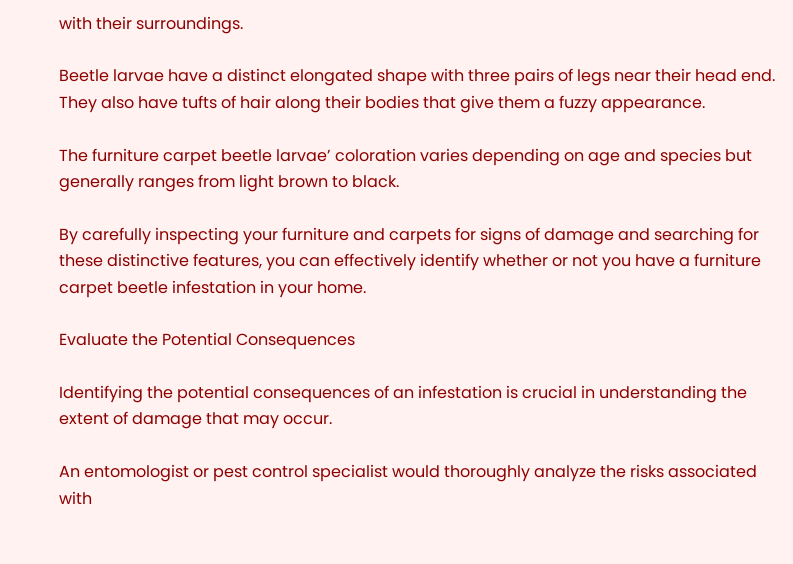with their surroundings.

Beetle larvae have a distinct elongated shape with three pairs of legs near their head end. They also have tufts of hair along their bodies that give them a fuzzy appearance.

The furniture carpet beetle larvae’ coloration varies depending on age and species but generally ranges from light brown to black.

By carefully inspecting your furniture and carpets for signs of damage and searching for these distinctive features, you can effectively identify whether or not you have a furniture carpet beetle infestation in your home.

Evaluate the Potential Consequences

Identifying the potential consequences of an infestation is crucial in understanding the extent of damage that may occur.

An entomologist or pest control specialist would thoroughly analyze the risks associated with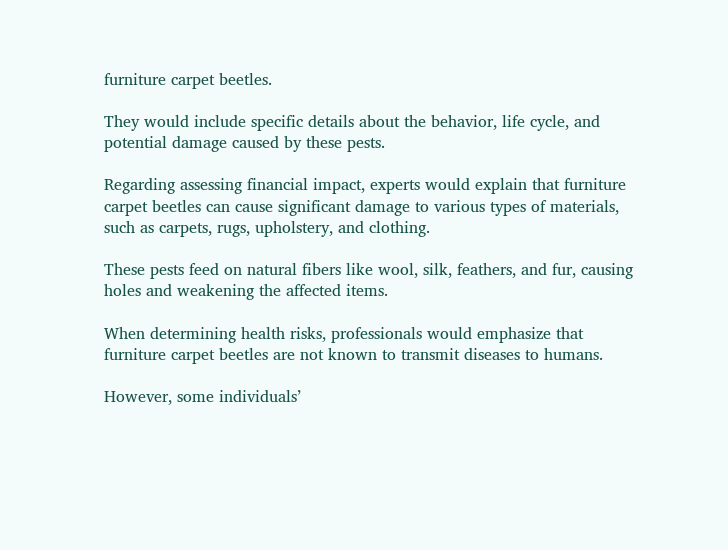furniture carpet beetles.

They would include specific details about the behavior, life cycle, and potential damage caused by these pests.

Regarding assessing financial impact, experts would explain that furniture carpet beetles can cause significant damage to various types of materials, such as carpets, rugs, upholstery, and clothing.

These pests feed on natural fibers like wool, silk, feathers, and fur, causing holes and weakening the affected items.

When determining health risks, professionals would emphasize that furniture carpet beetles are not known to transmit diseases to humans.

However, some individuals’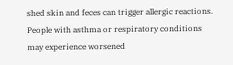shed skin and feces can trigger allergic reactions. People with asthma or respiratory conditions may experience worsened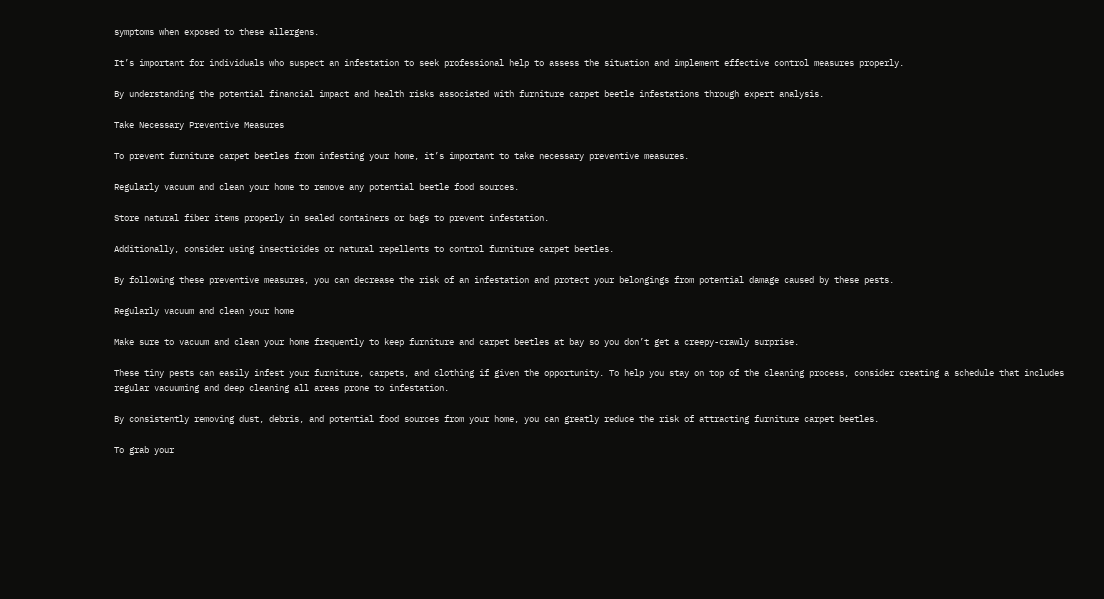symptoms when exposed to these allergens.

It’s important for individuals who suspect an infestation to seek professional help to assess the situation and implement effective control measures properly.

By understanding the potential financial impact and health risks associated with furniture carpet beetle infestations through expert analysis.

Take Necessary Preventive Measures

To prevent furniture carpet beetles from infesting your home, it’s important to take necessary preventive measures.

Regularly vacuum and clean your home to remove any potential beetle food sources.

Store natural fiber items properly in sealed containers or bags to prevent infestation.

Additionally, consider using insecticides or natural repellents to control furniture carpet beetles.

By following these preventive measures, you can decrease the risk of an infestation and protect your belongings from potential damage caused by these pests.

Regularly vacuum and clean your home

Make sure to vacuum and clean your home frequently to keep furniture and carpet beetles at bay so you don’t get a creepy-crawly surprise.

These tiny pests can easily infest your furniture, carpets, and clothing if given the opportunity. To help you stay on top of the cleaning process, consider creating a schedule that includes regular vacuuming and deep cleaning all areas prone to infestation.

By consistently removing dust, debris, and potential food sources from your home, you can greatly reduce the risk of attracting furniture carpet beetles.

To grab your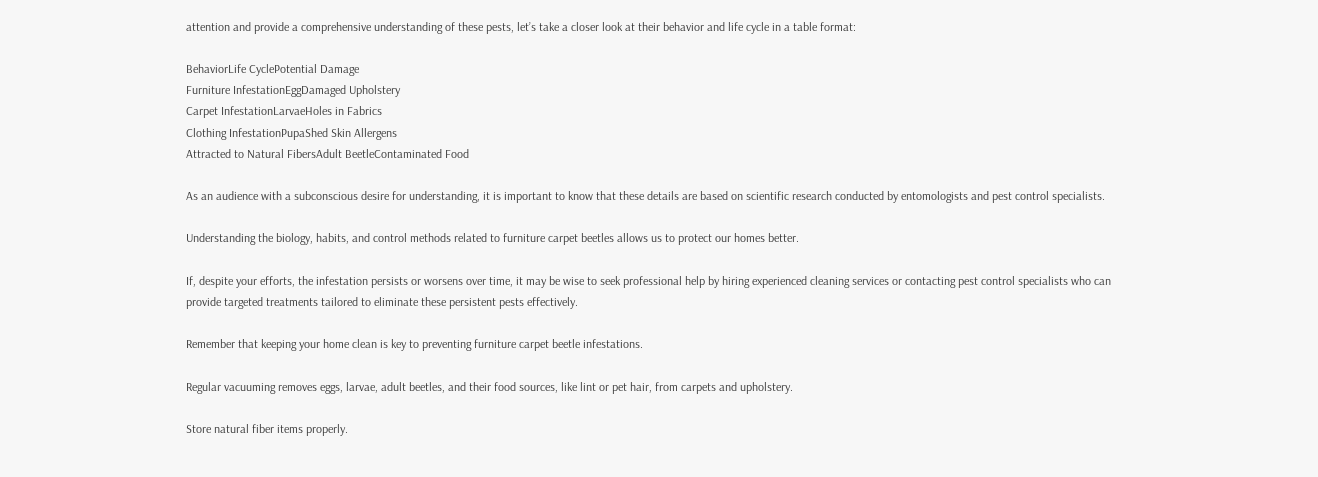attention and provide a comprehensive understanding of these pests, let’s take a closer look at their behavior and life cycle in a table format:

BehaviorLife CyclePotential Damage
Furniture InfestationEggDamaged Upholstery
Carpet InfestationLarvaeHoles in Fabrics
Clothing InfestationPupaShed Skin Allergens
Attracted to Natural FibersAdult BeetleContaminated Food

As an audience with a subconscious desire for understanding, it is important to know that these details are based on scientific research conducted by entomologists and pest control specialists.

Understanding the biology, habits, and control methods related to furniture carpet beetles allows us to protect our homes better.

If, despite your efforts, the infestation persists or worsens over time, it may be wise to seek professional help by hiring experienced cleaning services or contacting pest control specialists who can provide targeted treatments tailored to eliminate these persistent pests effectively.

Remember that keeping your home clean is key to preventing furniture carpet beetle infestations.

Regular vacuuming removes eggs, larvae, adult beetles, and their food sources, like lint or pet hair, from carpets and upholstery.

Store natural fiber items properly.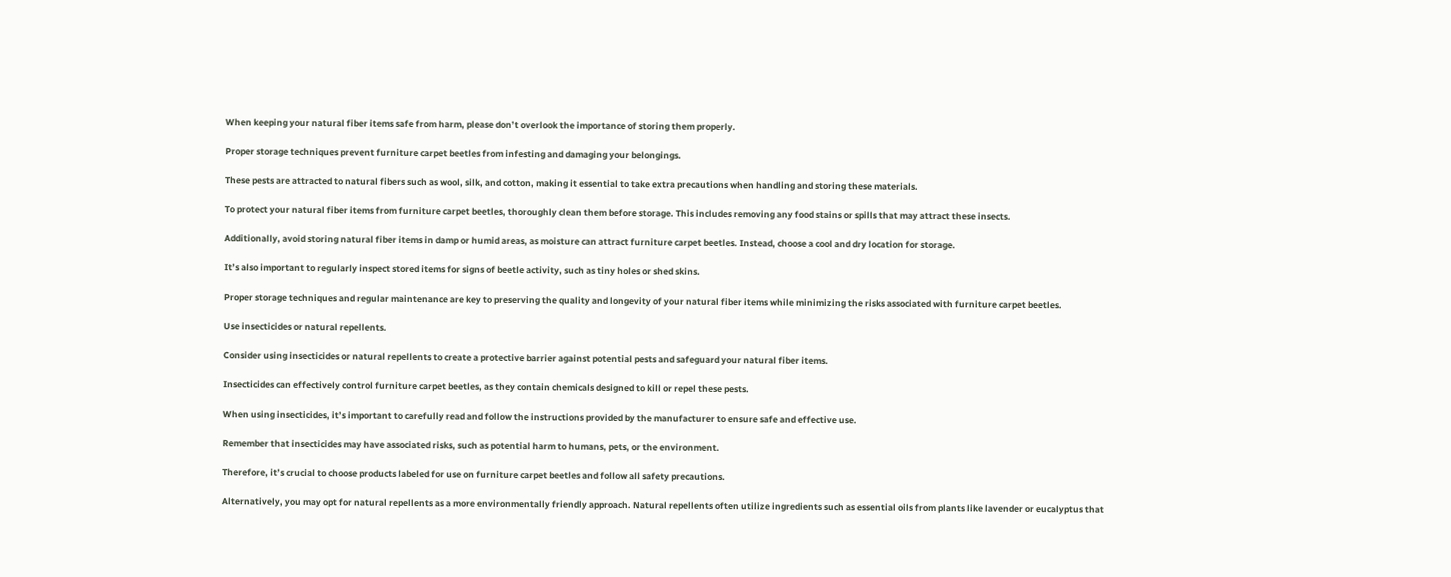When keeping your natural fiber items safe from harm, please don’t overlook the importance of storing them properly.

Proper storage techniques prevent furniture carpet beetles from infesting and damaging your belongings.

These pests are attracted to natural fibers such as wool, silk, and cotton, making it essential to take extra precautions when handling and storing these materials.

To protect your natural fiber items from furniture carpet beetles, thoroughly clean them before storage. This includes removing any food stains or spills that may attract these insects.

Additionally, avoid storing natural fiber items in damp or humid areas, as moisture can attract furniture carpet beetles. Instead, choose a cool and dry location for storage.

It’s also important to regularly inspect stored items for signs of beetle activity, such as tiny holes or shed skins.

Proper storage techniques and regular maintenance are key to preserving the quality and longevity of your natural fiber items while minimizing the risks associated with furniture carpet beetles.

Use insecticides or natural repellents.

Consider using insecticides or natural repellents to create a protective barrier against potential pests and safeguard your natural fiber items.

Insecticides can effectively control furniture carpet beetles, as they contain chemicals designed to kill or repel these pests.

When using insecticides, it’s important to carefully read and follow the instructions provided by the manufacturer to ensure safe and effective use.

Remember that insecticides may have associated risks, such as potential harm to humans, pets, or the environment.

Therefore, it’s crucial to choose products labeled for use on furniture carpet beetles and follow all safety precautions.

Alternatively, you may opt for natural repellents as a more environmentally friendly approach. Natural repellents often utilize ingredients such as essential oils from plants like lavender or eucalyptus that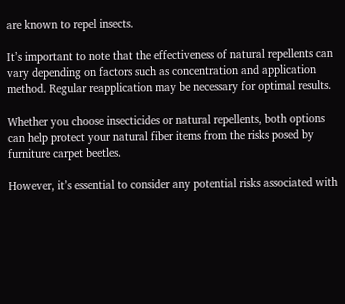are known to repel insects.

It’s important to note that the effectiveness of natural repellents can vary depending on factors such as concentration and application method. Regular reapplication may be necessary for optimal results.

Whether you choose insecticides or natural repellents, both options can help protect your natural fiber items from the risks posed by furniture carpet beetles.

However, it’s essential to consider any potential risks associated with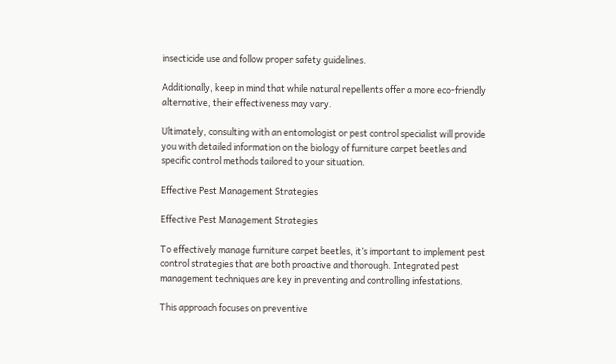insecticide use and follow proper safety guidelines.

Additionally, keep in mind that while natural repellents offer a more eco-friendly alternative, their effectiveness may vary.

Ultimately, consulting with an entomologist or pest control specialist will provide you with detailed information on the biology of furniture carpet beetles and specific control methods tailored to your situation.

Effective Pest Management Strategies

Effective Pest Management Strategies

To effectively manage furniture carpet beetles, it’s important to implement pest control strategies that are both proactive and thorough. Integrated pest management techniques are key in preventing and controlling infestations.

This approach focuses on preventive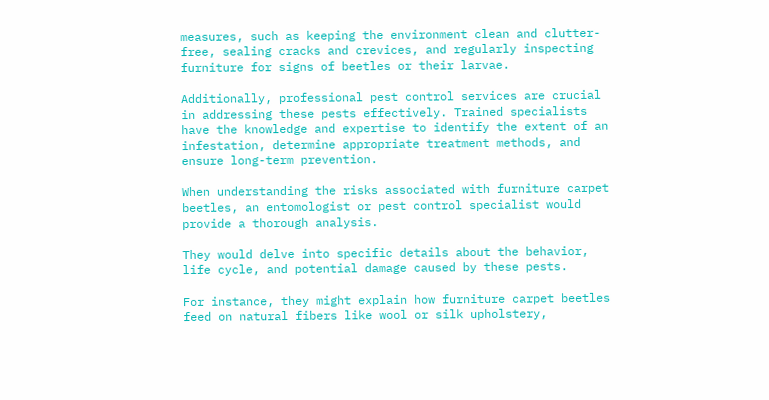measures, such as keeping the environment clean and clutter-free, sealing cracks and crevices, and regularly inspecting furniture for signs of beetles or their larvae.

Additionally, professional pest control services are crucial in addressing these pests effectively. Trained specialists have the knowledge and expertise to identify the extent of an infestation, determine appropriate treatment methods, and ensure long-term prevention.

When understanding the risks associated with furniture carpet beetles, an entomologist or pest control specialist would provide a thorough analysis.

They would delve into specific details about the behavior, life cycle, and potential damage caused by these pests.

For instance, they might explain how furniture carpet beetles feed on natural fibers like wool or silk upholstery,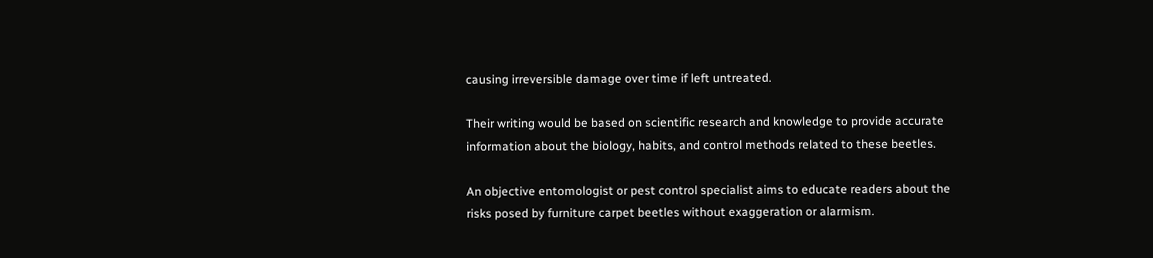causing irreversible damage over time if left untreated.

Their writing would be based on scientific research and knowledge to provide accurate information about the biology, habits, and control methods related to these beetles.

An objective entomologist or pest control specialist aims to educate readers about the risks posed by furniture carpet beetles without exaggeration or alarmism.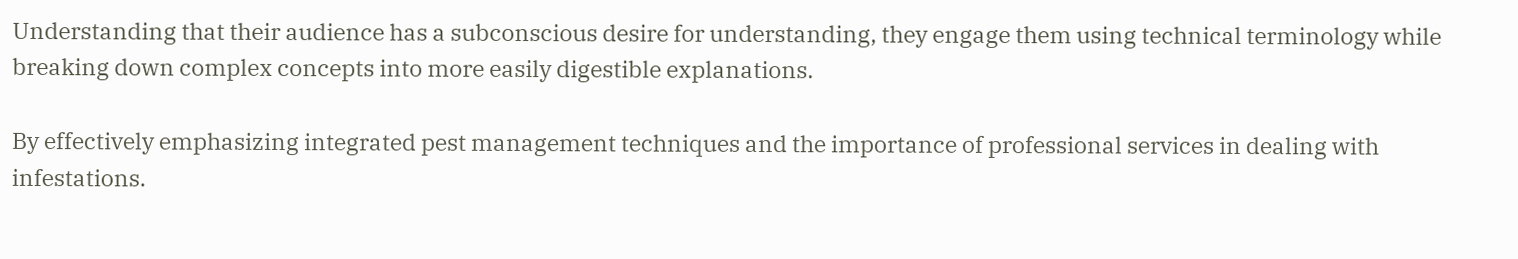Understanding that their audience has a subconscious desire for understanding, they engage them using technical terminology while breaking down complex concepts into more easily digestible explanations.

By effectively emphasizing integrated pest management techniques and the importance of professional services in dealing with infestations.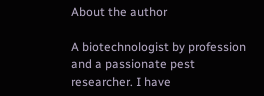About the author

A biotechnologist by profession and a passionate pest researcher. I have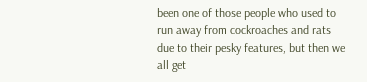been one of those people who used to run away from cockroaches and rats due to their pesky features, but then we all get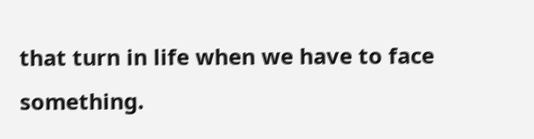that turn in life when we have to face something.